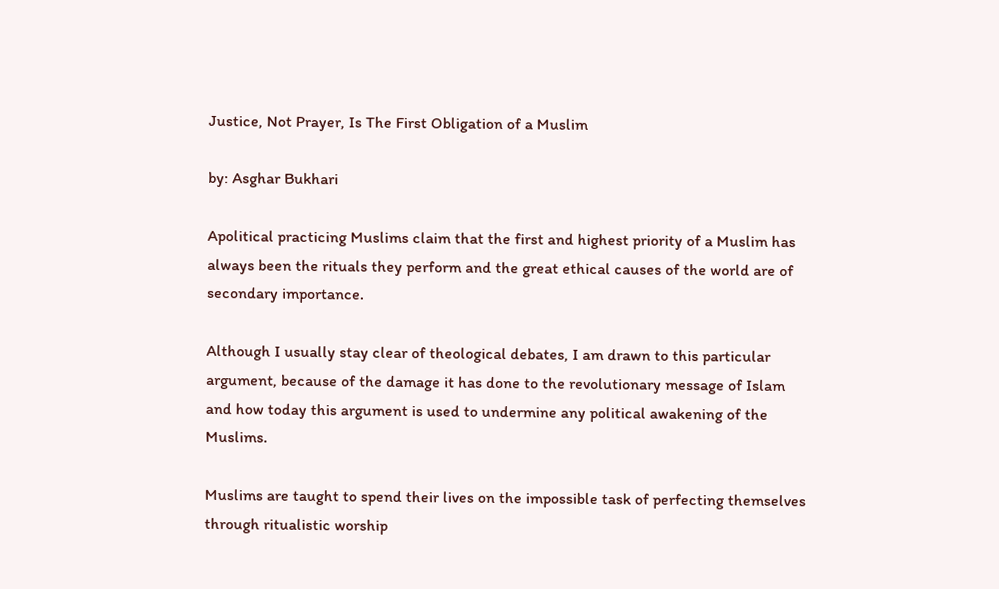Justice, Not Prayer, Is The First Obligation of a Muslim

by: Asghar Bukhari

Apolitical practicing Muslims claim that the first and highest priority of a Muslim has always been the rituals they perform and the great ethical causes of the world are of secondary importance.

Although I usually stay clear of theological debates, I am drawn to this particular argument, because of the damage it has done to the revolutionary message of Islam and how today this argument is used to undermine any political awakening of the Muslims.

Muslims are taught to spend their lives on the impossible task of perfecting themselves through ritualistic worship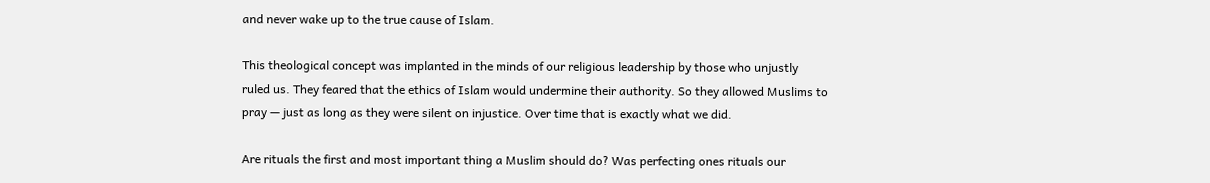and never wake up to the true cause of Islam.

This theological concept was implanted in the minds of our religious leadership by those who unjustly ruled us. They feared that the ethics of Islam would undermine their authority. So they allowed Muslims to pray — just as long as they were silent on injustice. Over time that is exactly what we did.

Are rituals the first and most important thing a Muslim should do? Was perfecting ones rituals our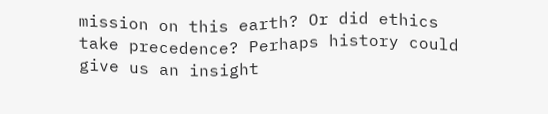mission on this earth? Or did ethics take precedence? Perhaps history could give us an insight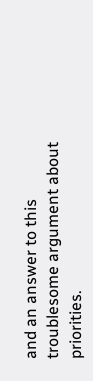and an answer to this troublesome argument about priorities.